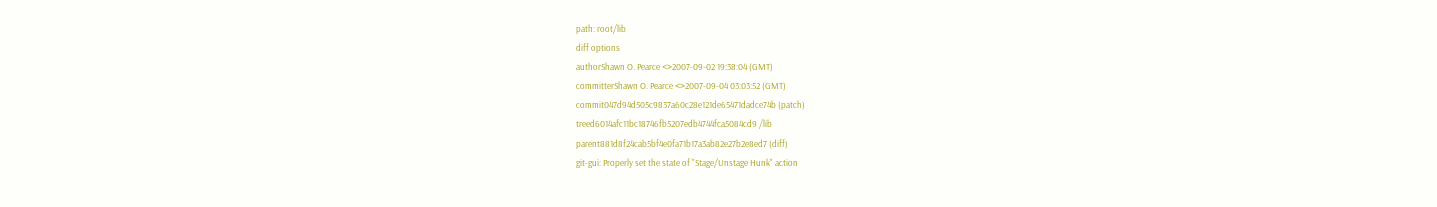path: root/lib
diff options
authorShawn O. Pearce <>2007-09-02 19:38:04 (GMT)
committerShawn O. Pearce <>2007-09-04 03:03:52 (GMT)
commit047d94d505c9837a60c28e121de65471dadce74b (patch)
treed6014afc11bc18746fb5207edb4744fca5084cd9 /lib
parent881d8f24cab5bf4e0fa71b17a3ab82e27b2e8ed7 (diff)
git-gui: Properly set the state of "Stage/Unstage Hunk" action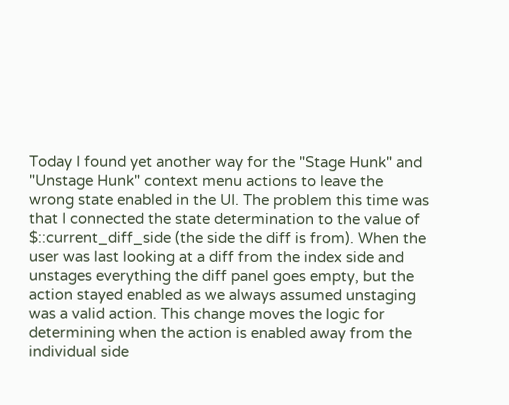Today I found yet another way for the "Stage Hunk" and "Unstage Hunk" context menu actions to leave the wrong state enabled in the UI. The problem this time was that I connected the state determination to the value of $::current_diff_side (the side the diff is from). When the user was last looking at a diff from the index side and unstages everything the diff panel goes empty, but the action stayed enabled as we always assumed unstaging was a valid action. This change moves the logic for determining when the action is enabled away from the individual side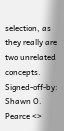selection, as they really are two unrelated concepts. Signed-off-by: Shawn O. Pearce <>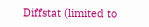Diffstat (limited to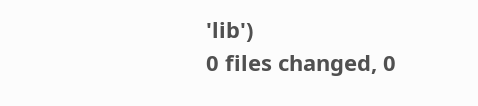'lib')
0 files changed, 0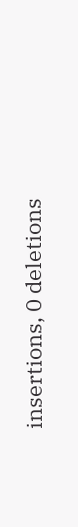insertions, 0 deletions